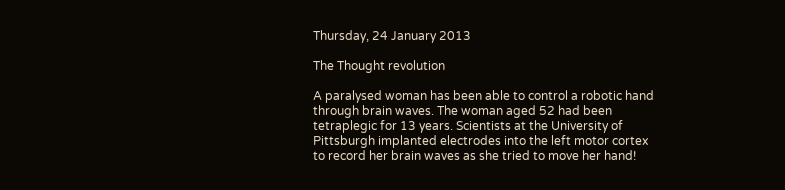Thursday, 24 January 2013

The Thought revolution

A paralysed woman has been able to control a robotic hand through brain waves. The woman aged 52 had been tetraplegic for 13 years. Scientists at the University of Pittsburgh implanted electrodes into the left motor cortex to record her brain waves as she tried to move her hand!